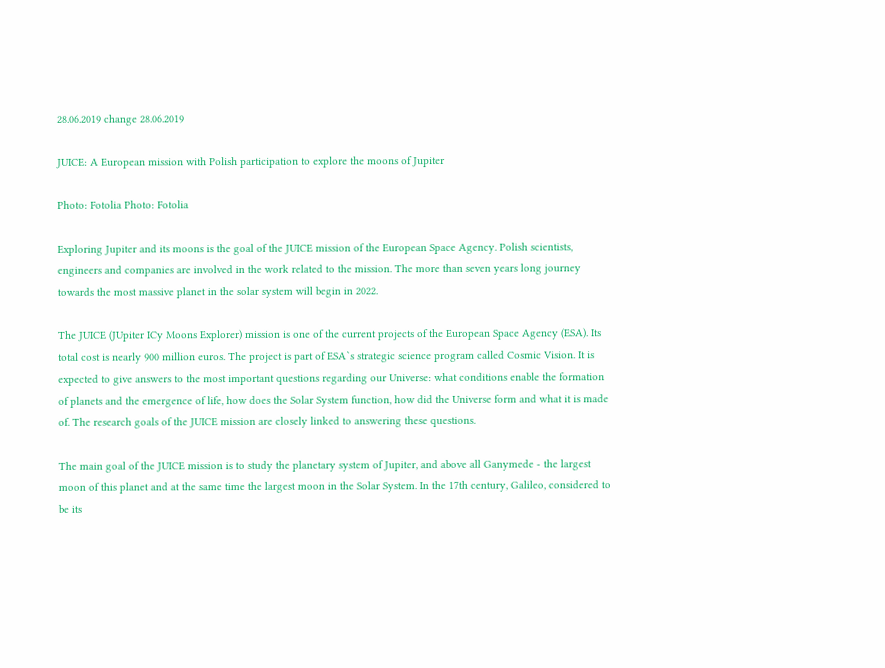28.06.2019 change 28.06.2019

JUICE: A European mission with Polish participation to explore the moons of Jupiter

Photo: Fotolia Photo: Fotolia

Exploring Jupiter and its moons is the goal of the JUICE mission of the European Space Agency. Polish scientists, engineers and companies are involved in the work related to the mission. The more than seven years long journey towards the most massive planet in the solar system will begin in 2022.

The JUICE (JUpiter ICy Moons Explorer) mission is one of the current projects of the European Space Agency (ESA). Its total cost is nearly 900 million euros. The project is part of ESA`s strategic science program called Cosmic Vision. It is expected to give answers to the most important questions regarding our Universe: what conditions enable the formation of planets and the emergence of life, how does the Solar System function, how did the Universe form and what it is made of. The research goals of the JUICE mission are closely linked to answering these questions.

The main goal of the JUICE mission is to study the planetary system of Jupiter, and above all Ganymede - the largest moon of this planet and at the same time the largest moon in the Solar System. In the 17th century, Galileo, considered to be its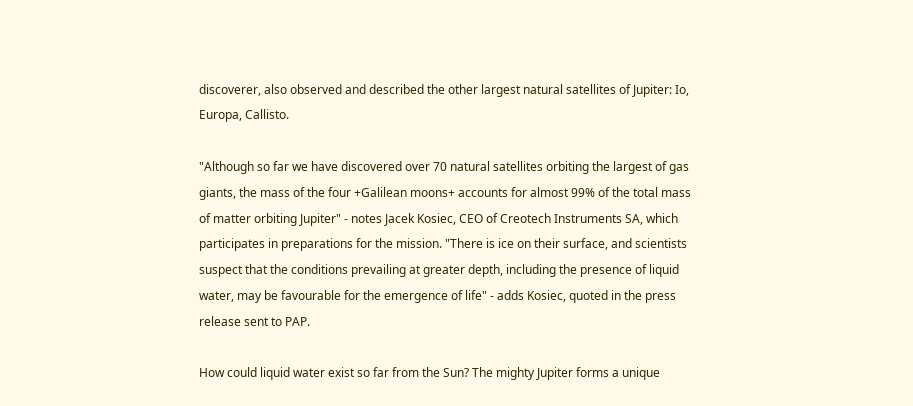discoverer, also observed and described the other largest natural satellites of Jupiter: Io, Europa, Callisto.

"Although so far we have discovered over 70 natural satellites orbiting the largest of gas giants, the mass of the four +Galilean moons+ accounts for almost 99% of the total mass of matter orbiting Jupiter" - notes Jacek Kosiec, CEO of Creotech Instruments SA, which participates in preparations for the mission. "There is ice on their surface, and scientists suspect that the conditions prevailing at greater depth, including the presence of liquid water, may be favourable for the emergence of life" - adds Kosiec, quoted in the press release sent to PAP.

How could liquid water exist so far from the Sun? The mighty Jupiter forms a unique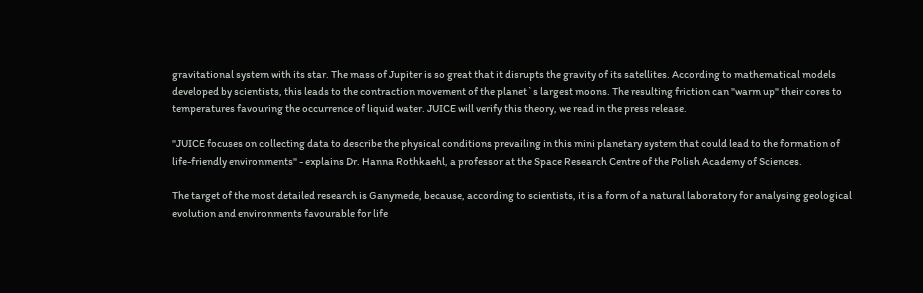gravitational system with its star. The mass of Jupiter is so great that it disrupts the gravity of its satellites. According to mathematical models developed by scientists, this leads to the contraction movement of the planet`s largest moons. The resulting friction can "warm up" their cores to temperatures favouring the occurrence of liquid water. JUICE will verify this theory, we read in the press release.

"JUICE focuses on collecting data to describe the physical conditions prevailing in this mini planetary system that could lead to the formation of life-friendly environments" - explains Dr. Hanna Rothkaehl, a professor at the Space Research Centre of the Polish Academy of Sciences.

The target of the most detailed research is Ganymede, because, according to scientists, it is a form of a natural laboratory for analysing geological evolution and environments favourable for life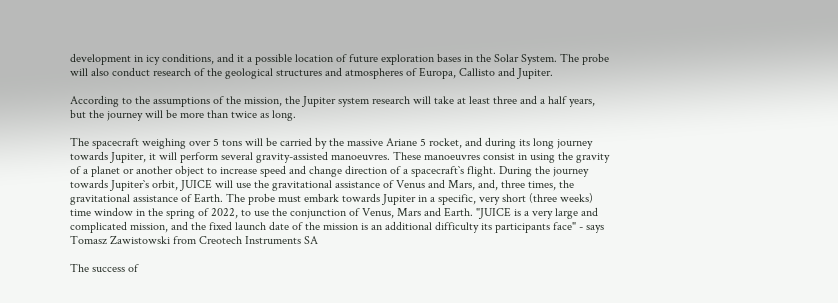development in icy conditions, and it a possible location of future exploration bases in the Solar System. The probe will also conduct research of the geological structures and atmospheres of Europa, Callisto and Jupiter.

According to the assumptions of the mission, the Jupiter system research will take at least three and a half years, but the journey will be more than twice as long.

The spacecraft weighing over 5 tons will be carried by the massive Ariane 5 rocket, and during its long journey towards Jupiter, it will perform several gravity-assisted manoeuvres. These manoeuvres consist in using the gravity of a planet or another object to increase speed and change direction of a spacecraft`s flight. During the journey towards Jupiter`s orbit, JUICE will use the gravitational assistance of Venus and Mars, and, three times, the gravitational assistance of Earth. The probe must embark towards Jupiter in a specific, very short (three weeks) time window in the spring of 2022, to use the conjunction of Venus, Mars and Earth. "JUICE is a very large and complicated mission, and the fixed launch date of the mission is an additional difficulty its participants face" - says Tomasz Zawistowski from Creotech Instruments SA

The success of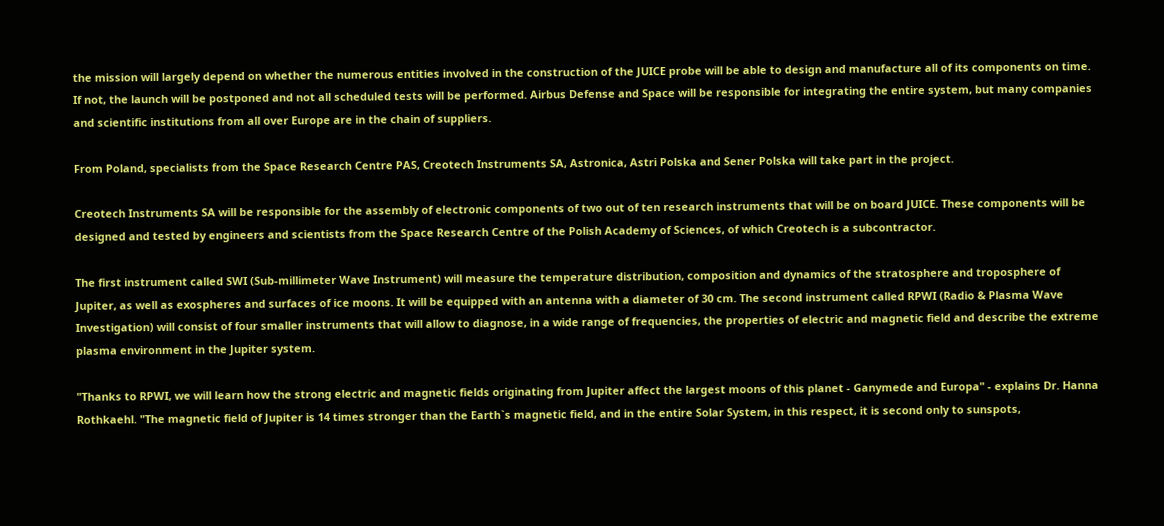the mission will largely depend on whether the numerous entities involved in the construction of the JUICE probe will be able to design and manufacture all of its components on time. If not, the launch will be postponed and not all scheduled tests will be performed. Airbus Defense and Space will be responsible for integrating the entire system, but many companies and scientific institutions from all over Europe are in the chain of suppliers.

From Poland, specialists from the Space Research Centre PAS, Creotech Instruments SA, Astronica, Astri Polska and Sener Polska will take part in the project.

Creotech Instruments SA will be responsible for the assembly of electronic components of two out of ten research instruments that will be on board JUICE. These components will be designed and tested by engineers and scientists from the Space Research Centre of the Polish Academy of Sciences, of which Creotech is a subcontractor.

The first instrument called SWI (Sub-millimeter Wave Instrument) will measure the temperature distribution, composition and dynamics of the stratosphere and troposphere of Jupiter, as well as exospheres and surfaces of ice moons. It will be equipped with an antenna with a diameter of 30 cm. The second instrument called RPWI (Radio & Plasma Wave Investigation) will consist of four smaller instruments that will allow to diagnose, in a wide range of frequencies, the properties of electric and magnetic field and describe the extreme plasma environment in the Jupiter system.

"Thanks to RPWI, we will learn how the strong electric and magnetic fields originating from Jupiter affect the largest moons of this planet - Ganymede and Europa" - explains Dr. Hanna Rothkaehl. "The magnetic field of Jupiter is 14 times stronger than the Earth`s magnetic field, and in the entire Solar System, in this respect, it is second only to sunspots,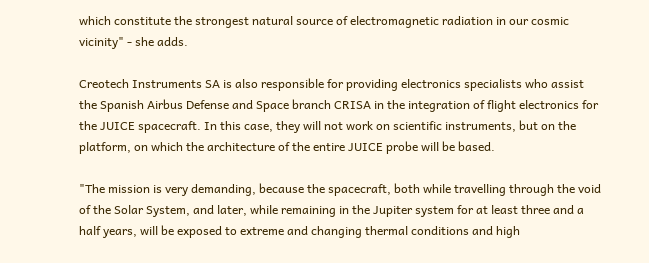which constitute the strongest natural source of electromagnetic radiation in our cosmic vicinity" - she adds.

Creotech Instruments SA is also responsible for providing electronics specialists who assist the Spanish Airbus Defense and Space branch CRISA in the integration of flight electronics for the JUICE spacecraft. In this case, they will not work on scientific instruments, but on the platform, on which the architecture of the entire JUICE probe will be based.

"The mission is very demanding, because the spacecraft, both while travelling through the void of the Solar System, and later, while remaining in the Jupiter system for at least three and a half years, will be exposed to extreme and changing thermal conditions and high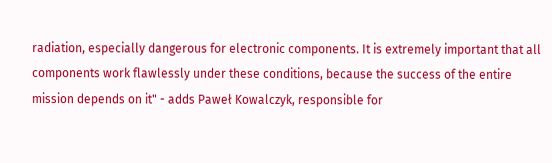radiation, especially dangerous for electronic components. It is extremely important that all components work flawlessly under these conditions, because the success of the entire mission depends on it" - adds Paweł Kowalczyk, responsible for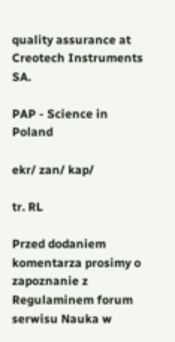quality assurance at Creotech Instruments SA.

PAP - Science in Poland

ekr/ zan/ kap/

tr. RL

Przed dodaniem komentarza prosimy o zapoznanie z Regulaminem forum serwisu Nauka w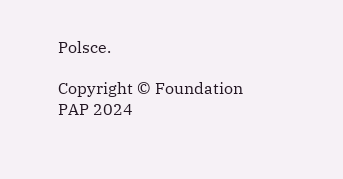Polsce.

Copyright © Foundation PAP 2024